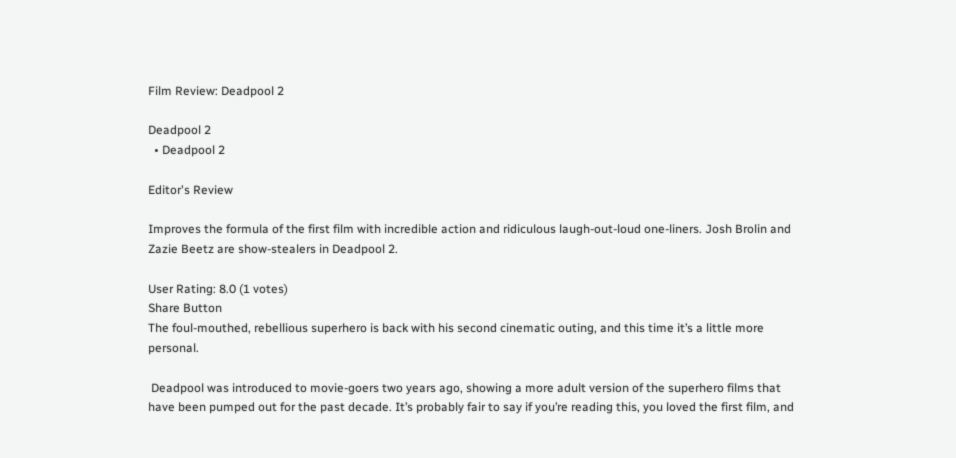Film Review: Deadpool 2

Deadpool 2
  • Deadpool 2

Editor's Review

Improves the formula of the first film with incredible action and ridiculous laugh-out-loud one-liners. Josh Brolin and Zazie Beetz are show-stealers in Deadpool 2.

User Rating: 8.0 (1 votes)
Share Button
The foul-mouthed, rebellious superhero is back with his second cinematic outing, and this time it’s a little more personal.

 Deadpool was introduced to movie-goers two years ago, showing a more adult version of the superhero films that have been pumped out for the past decade. It’s probably fair to say if you’re reading this, you loved the first film, and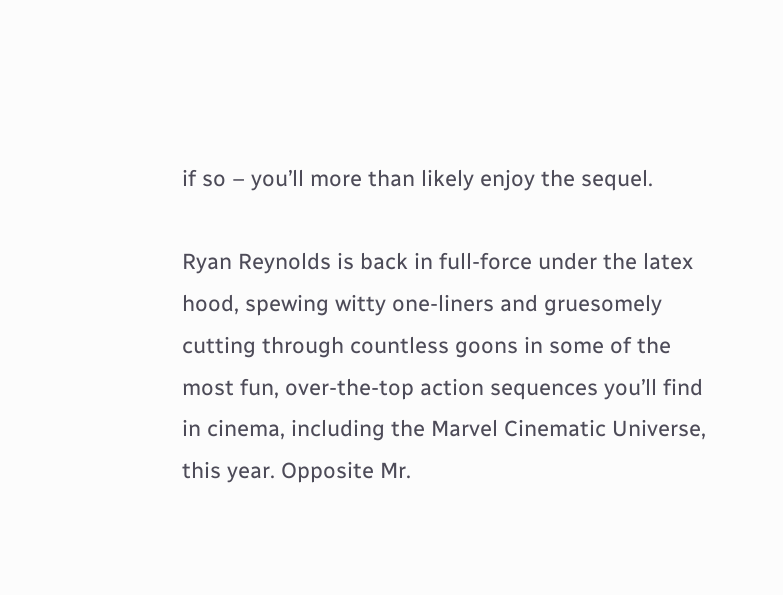if so – you’ll more than likely enjoy the sequel.

Ryan Reynolds is back in full-force under the latex hood, spewing witty one-liners and gruesomely cutting through countless goons in some of the most fun, over-the-top action sequences you’ll find in cinema, including the Marvel Cinematic Universe, this year. Opposite Mr.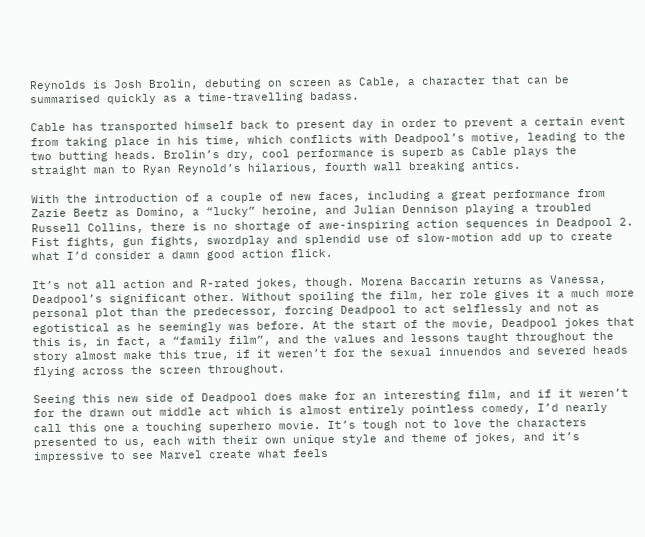Reynolds is Josh Brolin, debuting on screen as Cable, a character that can be summarised quickly as a time-travelling badass.

Cable has transported himself back to present day in order to prevent a certain event from taking place in his time, which conflicts with Deadpool’s motive, leading to the two butting heads. Brolin’s dry, cool performance is superb as Cable plays the straight man to Ryan Reynold’s hilarious, fourth wall breaking antics.

With the introduction of a couple of new faces, including a great performance from Zazie Beetz as Domino, a “lucky” heroine, and Julian Dennison playing a troubled Russell Collins, there is no shortage of awe-inspiring action sequences in Deadpool 2. Fist fights, gun fights, swordplay and splendid use of slow-motion add up to create what I’d consider a damn good action flick.

It’s not all action and R-rated jokes, though. Morena Baccarin returns as Vanessa, Deadpool’s significant other. Without spoiling the film, her role gives it a much more personal plot than the predecessor, forcing Deadpool to act selflessly and not as egotistical as he seemingly was before. At the start of the movie, Deadpool jokes that this is, in fact, a “family film”, and the values and lessons taught throughout the story almost make this true, if it weren’t for the sexual innuendos and severed heads flying across the screen throughout.

Seeing this new side of Deadpool does make for an interesting film, and if it weren’t for the drawn out middle act which is almost entirely pointless comedy, I’d nearly call this one a touching superhero movie. It’s tough not to love the characters presented to us, each with their own unique style and theme of jokes, and it’s impressive to see Marvel create what feels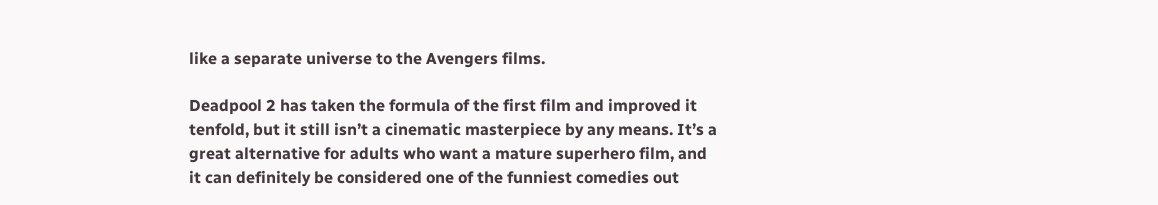like a separate universe to the Avengers films.

Deadpool 2 has taken the formula of the first film and improved it tenfold, but it still isn’t a cinematic masterpiece by any means. It’s a great alternative for adults who want a mature superhero film, and it can definitely be considered one of the funniest comedies out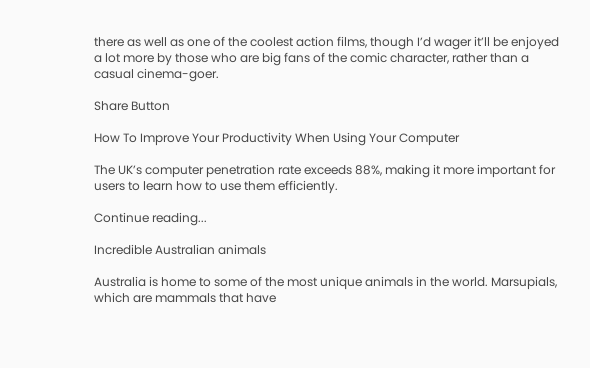there as well as one of the coolest action films, though I’d wager it’ll be enjoyed a lot more by those who are big fans of the comic character, rather than a casual cinema-goer.

Share Button

How To Improve Your Productivity When Using Your Computer

The UK’s computer penetration rate exceeds 88%, making it more important for users to learn how to use them efficiently.

Continue reading...

Incredible Australian animals

Australia is home to some of the most unique animals in the world. Marsupials, which are mammals that have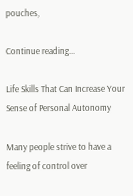pouches,

Continue reading...

Life Skills That Can Increase Your Sense of Personal Autonomy

Many people strive to have a feeling of control over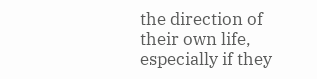the direction of their own life, especially if they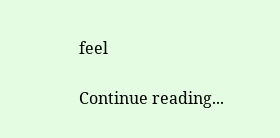feel

Continue reading...